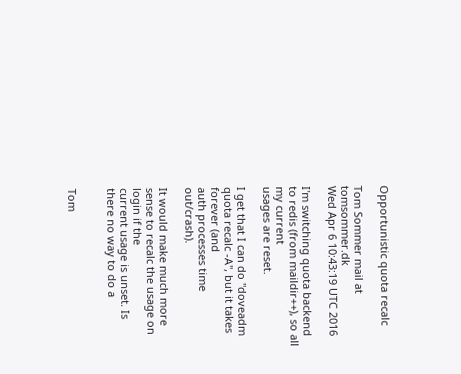Opportunistic quota recalc

Tom Sommer mail at tomsommer.dk
Wed Apr 6 10:43:19 UTC 2016

I'm switching quota backend to redis (from maildir++), so all my current
usages are reset.

I get that I can do "doveadm quota recalc -A", but it takes forever (and
auth processes time out/crash).

It would make much more sense to recalc the usage on login if the
current usage is unset. Is there no way to do a


Tom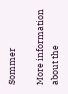Sommer

More information about the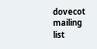dovecot mailing list